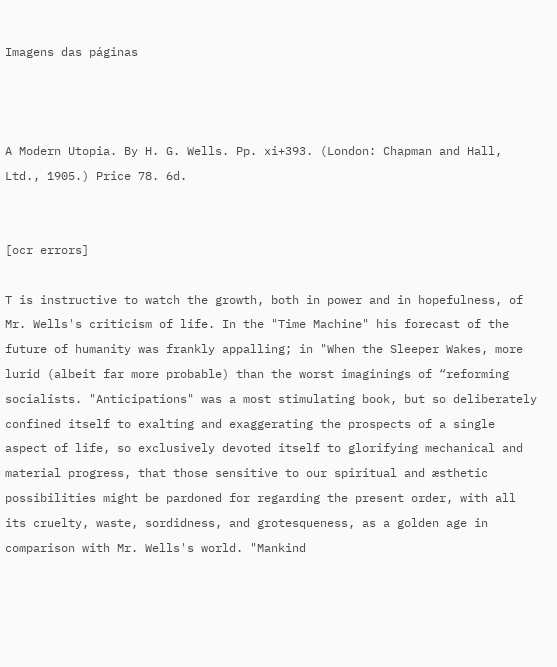Imagens das páginas



A Modern Utopia. By H. G. Wells. Pp. xi+393. (London: Chapman and Hall, Ltd., 1905.) Price 78. 6d.


[ocr errors]

T is instructive to watch the growth, both in power and in hopefulness, of Mr. Wells's criticism of life. In the "Time Machine" his forecast of the future of humanity was frankly appalling; in "When the Sleeper Wakes, more lurid (albeit far more probable) than the worst imaginings of “reforming socialists. "Anticipations" was a most stimulating book, but so deliberately confined itself to exalting and exaggerating the prospects of a single aspect of life, so exclusively devoted itself to glorifying mechanical and material progress, that those sensitive to our spiritual and æsthetic possibilities might be pardoned for regarding the present order, with all its cruelty, waste, sordidness, and grotesqueness, as a golden age in comparison with Mr. Wells's world. "Mankind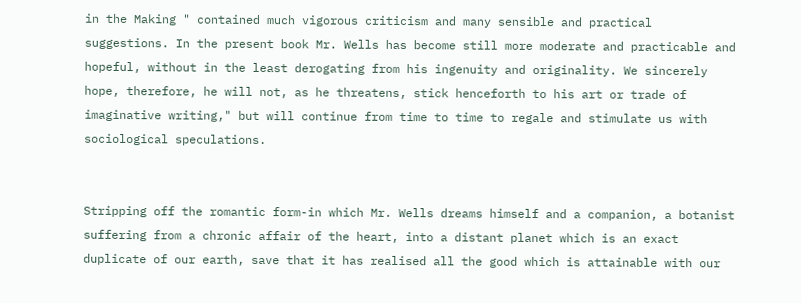in the Making " contained much vigorous criticism and many sensible and practical suggestions. In the present book Mr. Wells has become still more moderate and practicable and hopeful, without in the least derogating from his ingenuity and originality. We sincerely hope, therefore, he will not, as he threatens, stick henceforth to his art or trade of imaginative writing," but will continue from time to time to regale and stimulate us with sociological speculations.


Stripping off the romantic form-in which Mr. Wells dreams himself and a companion, a botanist suffering from a chronic affair of the heart, into a distant planet which is an exact duplicate of our earth, save that it has realised all the good which is attainable with our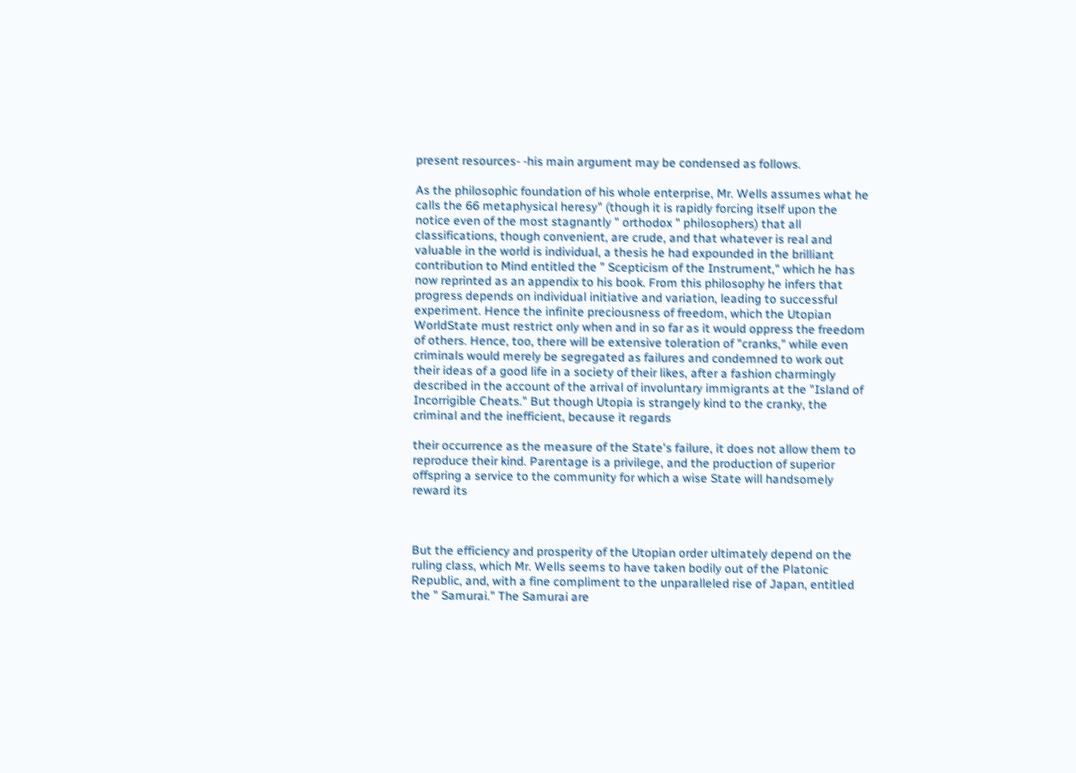present resources- -his main argument may be condensed as follows.

As the philosophic foundation of his whole enterprise, Mr. Wells assumes what he calls the 66 metaphysical heresy" (though it is rapidly forcing itself upon the notice even of the most stagnantly " orthodox " philosophers) that all classifications, though convenient, are crude, and that whatever is real and valuable in the world is individual, a thesis he had expounded in the brilliant contribution to Mind entitled the " Scepticism of the Instrument," which he has now reprinted as an appendix to his book. From this philosophy he infers that progress depends on individual initiative and variation, leading to successful experiment. Hence the infinite preciousness of freedom, which the Utopian WorldState must restrict only when and in so far as it would oppress the freedom of others. Hence, too, there will be extensive toleration of "cranks," while even criminals would merely be segregated as failures and condemned to work out their ideas of a good life in a society of their likes, after a fashion charmingly described in the account of the arrival of involuntary immigrants at the "Island of Incorrigible Cheats." But though Utopia is strangely kind to the cranky, the criminal and the inefficient, because it regards

their occurrence as the measure of the State's failure, it does not allow them to reproduce their kind. Parentage is a privilege, and the production of superior offspring a service to the community for which a wise State will handsomely reward its



But the efficiency and prosperity of the Utopian order ultimately depend on the ruling class, which Mr. Wells seems to have taken bodily out of the Platonic Republic, and, with a fine compliment to the unparalleled rise of Japan, entitled the " Samurai." The Samurai are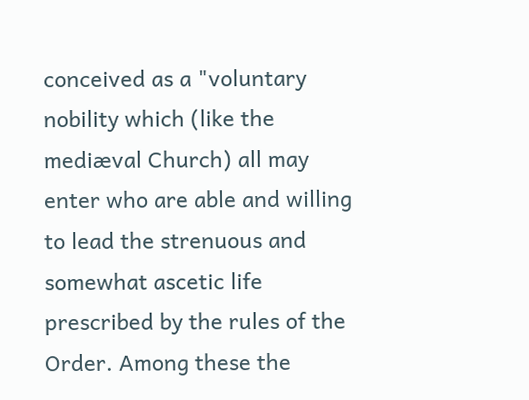conceived as a "voluntary nobility which (like the mediæval Church) all may enter who are able and willing to lead the strenuous and somewhat ascetic life prescribed by the rules of the Order. Among these the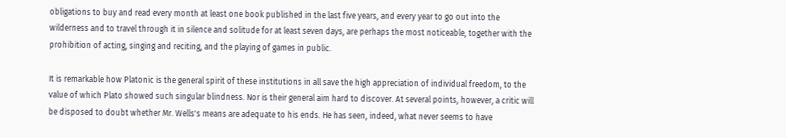obligations to buy and read every month at least one book published in the last five years, and every year to go out into the wilderness and to travel through it in silence and solitude for at least seven days, are perhaps the most noticeable, together with the prohibition of acting, singing and reciting, and the playing of games in public.

It is remarkable how Platonic is the general spirit of these institutions in all save the high appreciation of individual freedom, to the value of which Plato showed such singular blindness. Nor is their general aim hard to discover. At several points, however, a critic will be disposed to doubt whether Mr. Wells's means are adequate to his ends. He has seen, indeed, what never seems to have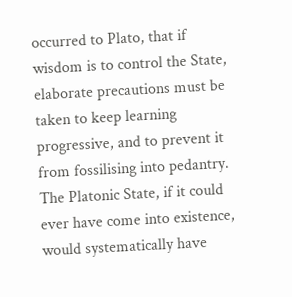occurred to Plato, that if wisdom is to control the State, elaborate precautions must be taken to keep learning progressive, and to prevent it from fossilising into pedantry. The Platonic State, if it could ever have come into existence, would systematically have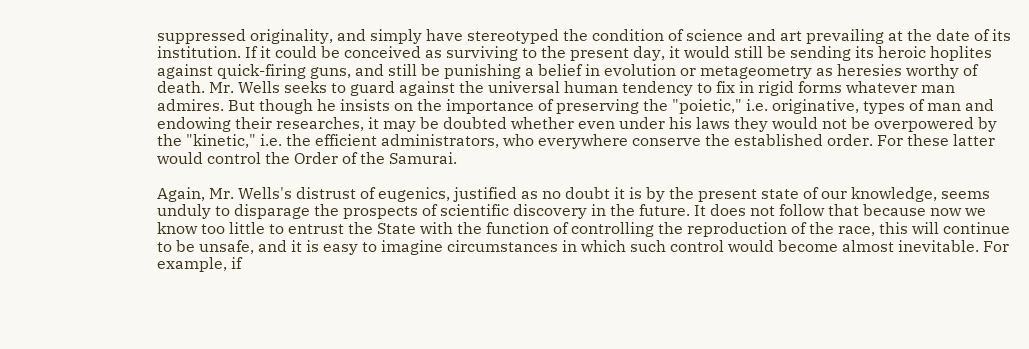suppressed originality, and simply have stereotyped the condition of science and art prevailing at the date of its institution. If it could be conceived as surviving to the present day, it would still be sending its heroic hoplites against quick-firing guns, and still be punishing a belief in evolution or metageometry as heresies worthy of death. Mr. Wells seeks to guard against the universal human tendency to fix in rigid forms whatever man admires. But though he insists on the importance of preserving the "poietic," i.e. originative, types of man and endowing their researches, it may be doubted whether even under his laws they would not be overpowered by the "kinetic," i.e. the efficient administrators, who everywhere conserve the established order. For these latter would control the Order of the Samurai.

Again, Mr. Wells's distrust of eugenics, justified as no doubt it is by the present state of our knowledge, seems unduly to disparage the prospects of scientific discovery in the future. It does not follow that because now we know too little to entrust the State with the function of controlling the reproduction of the race, this will continue to be unsafe, and it is easy to imagine circumstances in which such control would become almost inevitable. For example, if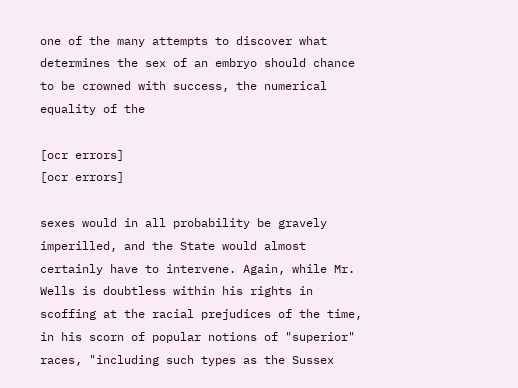one of the many attempts to discover what determines the sex of an embryo should chance to be crowned with success, the numerical equality of the

[ocr errors]
[ocr errors]

sexes would in all probability be gravely imperilled, and the State would almost certainly have to intervene. Again, while Mr. Wells is doubtless within his rights in scoffing at the racial prejudices of the time, in his scorn of popular notions of "superior" races, "including such types as the Sussex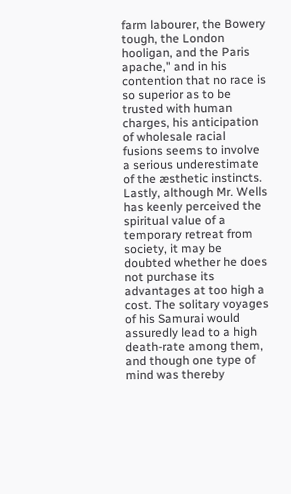farm labourer, the Bowery tough, the London hooligan, and the Paris apache," and in his contention that no race is so superior as to be trusted with human charges, his anticipation of wholesale racial fusions seems to involve a serious underestimate of the æsthetic instincts. Lastly, although Mr. Wells has keenly perceived the spiritual value of a temporary retreat from society, it may be doubted whether he does not purchase its advantages at too high a cost. The solitary voyages of his Samurai would assuredly lead to a high death-rate among them, and though one type of mind was thereby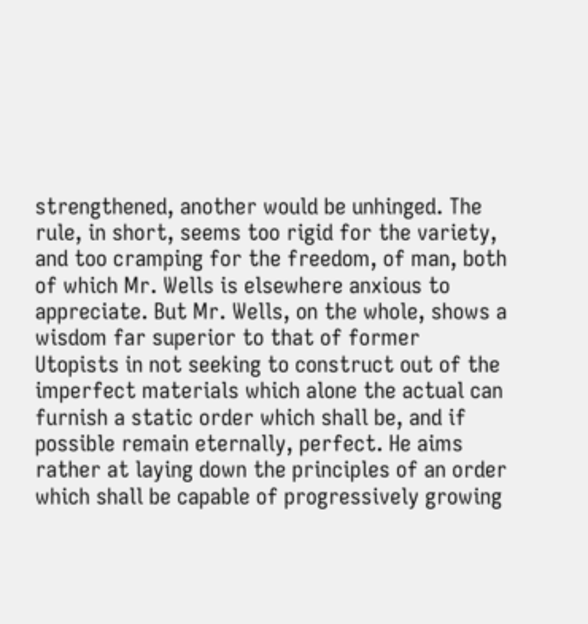strengthened, another would be unhinged. The rule, in short, seems too rigid for the variety, and too cramping for the freedom, of man, both of which Mr. Wells is elsewhere anxious to appreciate. But Mr. Wells, on the whole, shows a wisdom far superior to that of former Utopists in not seeking to construct out of the imperfect materials which alone the actual can furnish a static order which shall be, and if possible remain eternally, perfect. He aims rather at laying down the principles of an order which shall be capable of progressively growing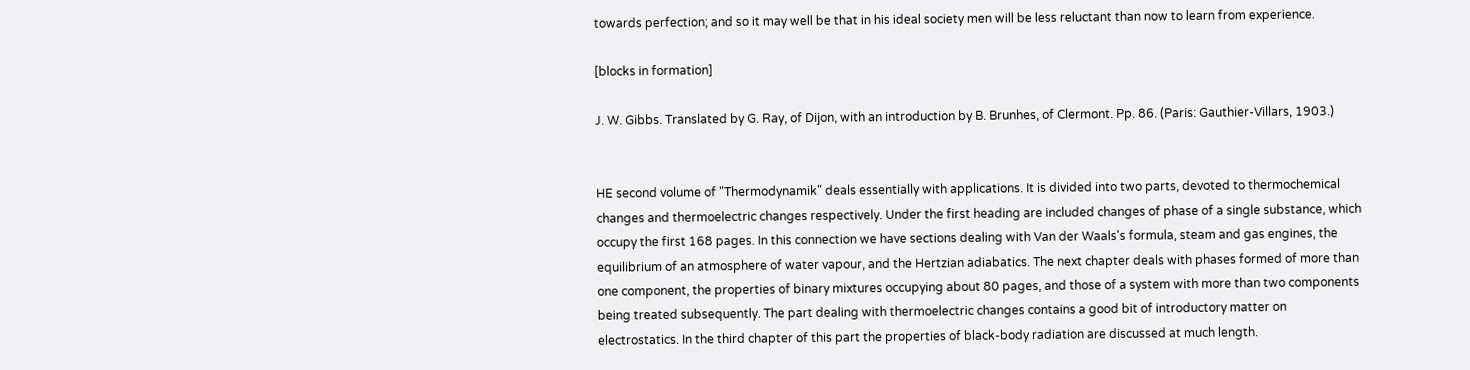towards perfection; and so it may well be that in his ideal society men will be less reluctant than now to learn from experience.

[blocks in formation]

J. W. Gibbs. Translated by G. Ray, of Dijon, with an introduction by B. Brunhes, of Clermont. Pp. 86. (Paris: Gauthier-Villars, 1903.)


HE second volume of "Thermodynamik" deals essentially with applications. It is divided into two parts, devoted to thermochemical changes and thermoelectric changes respectively. Under the first heading are included changes of phase of a single substance, which occupy the first 168 pages. In this connection we have sections dealing with Van der Waals's formula, steam and gas engines, the equilibrium of an atmosphere of water vapour, and the Hertzian adiabatics. The next chapter deals with phases formed of more than one component, the properties of binary mixtures occupying about 80 pages, and those of a system with more than two components being treated subsequently. The part dealing with thermoelectric changes contains a good bit of introductory matter on electrostatics. In the third chapter of this part the properties of black-body radiation are discussed at much length.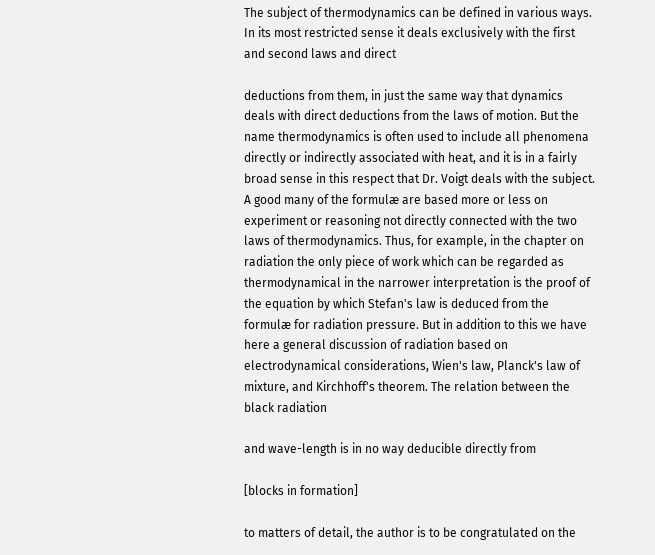The subject of thermodynamics can be defined in various ways. In its most restricted sense it deals exclusively with the first and second laws and direct

deductions from them, in just the same way that dynamics deals with direct deductions from the laws of motion. But the name thermodynamics is often used to include all phenomena directly or indirectly associated with heat, and it is in a fairly broad sense in this respect that Dr. Voigt deals with the subject. A good many of the formulæ are based more or less on experiment or reasoning not directly connected with the two laws of thermodynamics. Thus, for example, in the chapter on radiation the only piece of work which can be regarded as thermodynamical in the narrower interpretation is the proof of the equation by which Stefan's law is deduced from the formulæ for radiation pressure. But in addition to this we have here a general discussion of radiation based on electrodynamical considerations, Wien's law, Planck's law of mixture, and Kirchhoff's theorem. The relation between the black radiation

and wave-length is in no way deducible directly from

[blocks in formation]

to matters of detail, the author is to be congratulated on the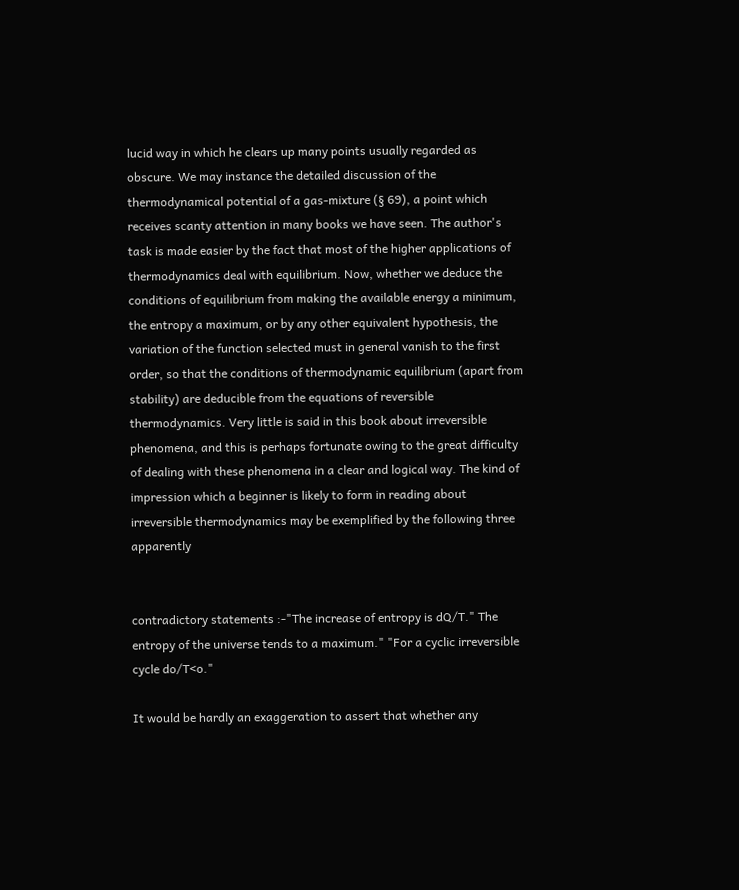lucid way in which he clears up many points usually regarded as obscure. We may instance the detailed discussion of the thermodynamical potential of a gas-mixture (§ 69), a point which receives scanty attention in many books we have seen. The author's task is made easier by the fact that most of the higher applications of thermodynamics deal with equilibrium. Now, whether we deduce the conditions of equilibrium from making the available energy a minimum, the entropy a maximum, or by any other equivalent hypothesis, the variation of the function selected must in general vanish to the first order, so that the conditions of thermodynamic equilibrium (apart from stability) are deducible from the equations of reversible thermodynamics. Very little is said in this book about irreversible phenomena, and this is perhaps fortunate owing to the great difficulty of dealing with these phenomena in a clear and logical way. The kind of impression which a beginner is likely to form in reading about irreversible thermodynamics may be exemplified by the following three apparently


contradictory statements :-"The increase of entropy is dQ/T." The entropy of the universe tends to a maximum." "For a cyclic irreversible cycle do/T<o."

It would be hardly an exaggeration to assert that whether any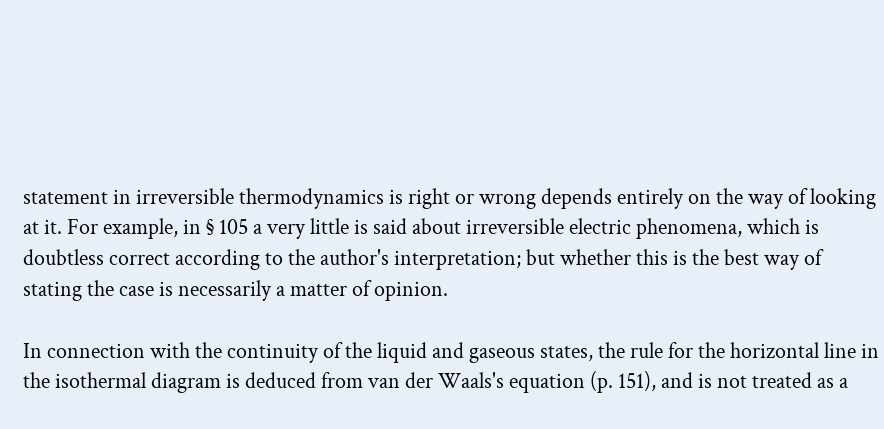statement in irreversible thermodynamics is right or wrong depends entirely on the way of looking at it. For example, in § 105 a very little is said about irreversible electric phenomena, which is doubtless correct according to the author's interpretation; but whether this is the best way of stating the case is necessarily a matter of opinion.

In connection with the continuity of the liquid and gaseous states, the rule for the horizontal line in the isothermal diagram is deduced from van der Waals's equation (p. 151), and is not treated as a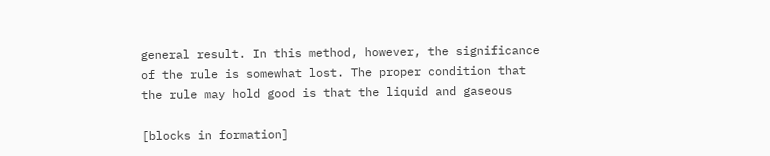general result. In this method, however, the significance of the rule is somewhat lost. The proper condition that the rule may hold good is that the liquid and gaseous

[blocks in formation]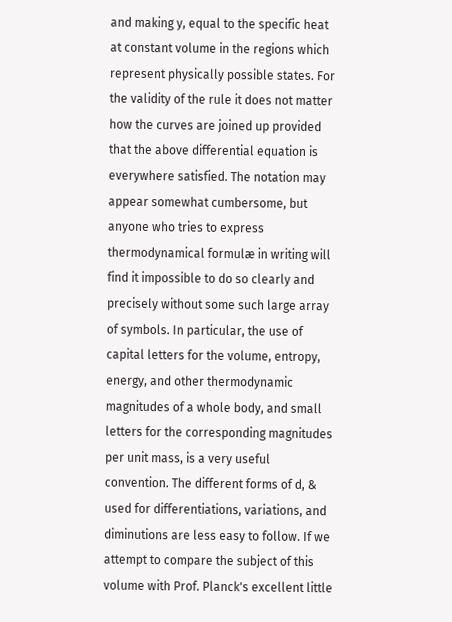and making y, equal to the specific heat at constant volume in the regions which represent physically possible states. For the validity of the rule it does not matter how the curves are joined up provided that the above differential equation is everywhere satisfied. The notation may appear somewhat cumbersome, but anyone who tries to express thermodynamical formulæ in writing will find it impossible to do so clearly and precisely without some such large array of symbols. In particular, the use of capital letters for the volume, entropy, energy, and other thermodynamic magnitudes of a whole body, and small letters for the corresponding magnitudes per unit mass, is a very useful convention. The different forms of d, & used for differentiations, variations, and diminutions are less easy to follow. If we attempt to compare the subject of this volume with Prof. Planck's excellent little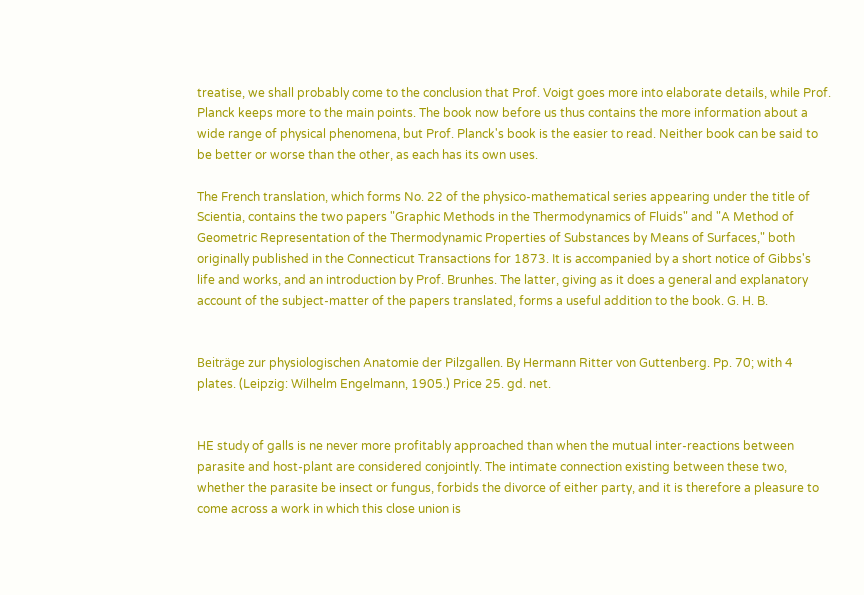treatise, we shall probably come to the conclusion that Prof. Voigt goes more into elaborate details, while Prof. Planck keeps more to the main points. The book now before us thus contains the more information about a wide range of physical phenomena, but Prof. Planck's book is the easier to read. Neither book can be said to be better or worse than the other, as each has its own uses.

The French translation, which forms No. 22 of the physico-mathematical series appearing under the title of Scientia, contains the two papers "Graphic Methods in the Thermodynamics of Fluids" and "A Method of Geometric Representation of the Thermodynamic Properties of Substances by Means of Surfaces," both originally published in the Connecticut Transactions for 1873. It is accompanied by a short notice of Gibbs's life and works, and an introduction by Prof. Brunhes. The latter, giving as it does a general and explanatory account of the subject-matter of the papers translated, forms a useful addition to the book. G. H. B.


Beiträge zur physiologischen Anatomie der Pilzgallen. By Hermann Ritter von Guttenberg. Pp. 70; with 4 plates. (Leipzig: Wilhelm Engelmann, 1905.) Price 25. gd. net.


HE study of galls is ne never more profitably approached than when the mutual inter-reactions between parasite and host-plant are considered conjointly. The intimate connection existing between these two, whether the parasite be insect or fungus, forbids the divorce of either party, and it is therefore a pleasure to come across a work in which this close union is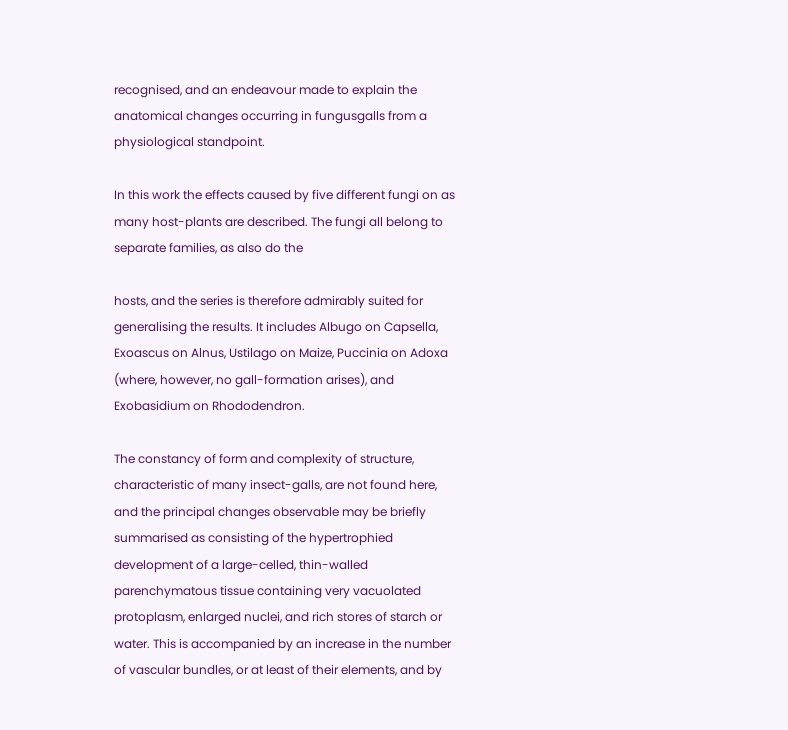recognised, and an endeavour made to explain the anatomical changes occurring in fungusgalls from a physiological standpoint.

In this work the effects caused by five different fungi on as many host-plants are described. The fungi all belong to separate families, as also do the

hosts, and the series is therefore admirably suited for generalising the results. It includes Albugo on Capsella, Exoascus on Alnus, Ustilago on Maize, Puccinia on Adoxa (where, however, no gall-formation arises), and Exobasidium on Rhododendron.

The constancy of form and complexity of structure, characteristic of many insect-galls, are not found here, and the principal changes observable may be briefly summarised as consisting of the hypertrophied development of a large-celled, thin-walled parenchymatous tissue containing very vacuolated protoplasm, enlarged nuclei, and rich stores of starch or water. This is accompanied by an increase in the number of vascular bundles, or at least of their elements, and by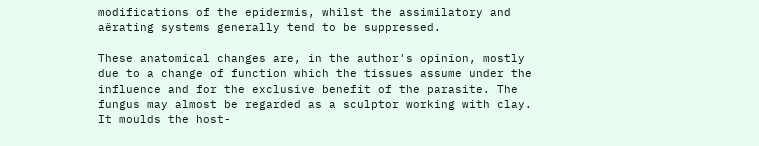modifications of the epidermis, whilst the assimilatory and aërating systems generally tend to be suppressed.

These anatomical changes are, in the author's opinion, mostly due to a change of function which the tissues assume under the influence and for the exclusive benefit of the parasite. The fungus may almost be regarded as a sculptor working with clay. It moulds the host-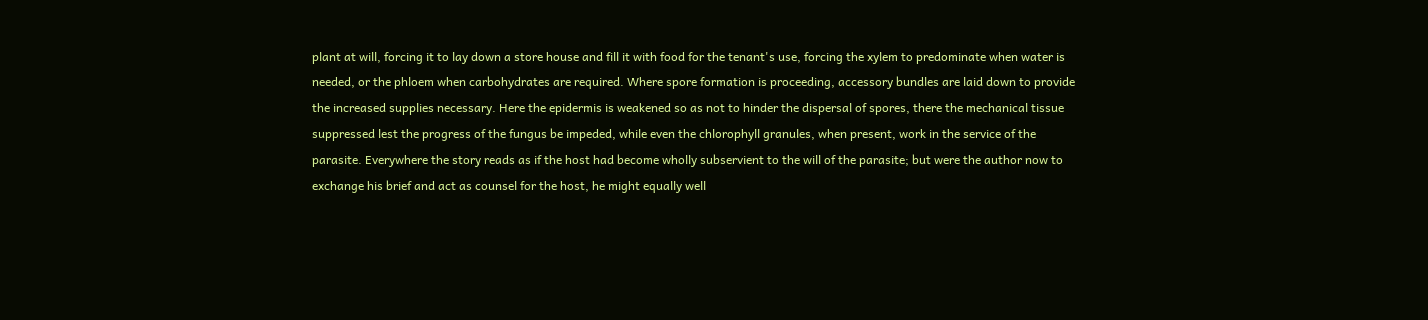plant at will, forcing it to lay down a store house and fill it with food for the tenant's use, forcing the xylem to predominate when water is needed, or the phloem when carbohydrates are required. Where spore formation is proceeding, accessory bundles are laid down to provide the increased supplies necessary. Here the epidermis is weakened so as not to hinder the dispersal of spores, there the mechanical tissue suppressed lest the progress of the fungus be impeded, while even the chlorophyll granules, when present, work in the service of the parasite. Everywhere the story reads as if the host had become wholly subservient to the will of the parasite; but were the author now to exchange his brief and act as counsel for the host, he might equally well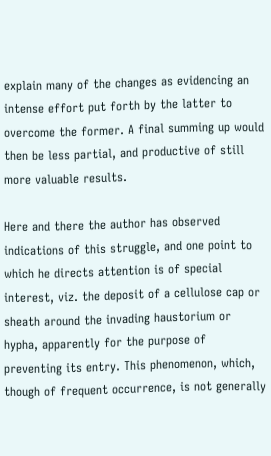explain many of the changes as evidencing an intense effort put forth by the latter to overcome the former. A final summing up would then be less partial, and productive of still more valuable results.

Here and there the author has observed indications of this struggle, and one point to which he directs attention is of special interest, viz. the deposit of a cellulose cap or sheath around the invading haustorium or hypha, apparently for the purpose of preventing its entry. This phenomenon, which, though of frequent occurrence, is not generally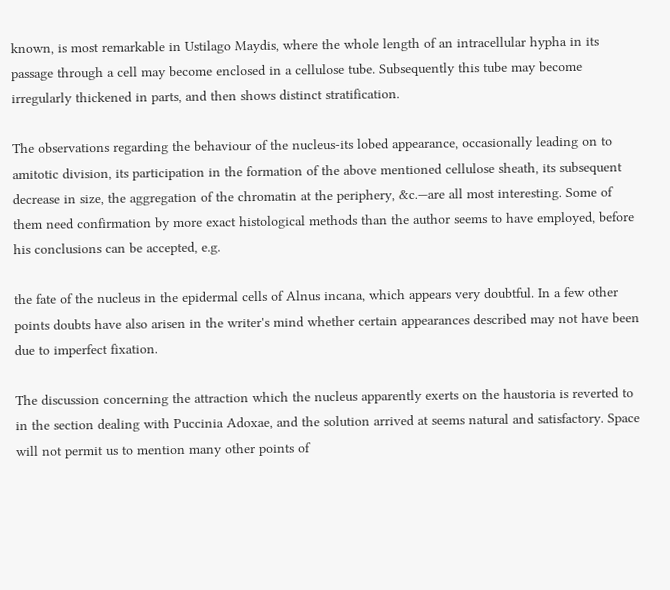known, is most remarkable in Ustilago Maydis, where the whole length of an intracellular hypha in its passage through a cell may become enclosed in a cellulose tube. Subsequently this tube may become irregularly thickened in parts, and then shows distinct stratification.

The observations regarding the behaviour of the nucleus-its lobed appearance, occasionally leading on to amitotic division, its participation in the formation of the above mentioned cellulose sheath, its subsequent decrease in size, the aggregation of the chromatin at the periphery, &c.—are all most interesting. Some of them need confirmation by more exact histological methods than the author seems to have employed, before his conclusions can be accepted, e.g.

the fate of the nucleus in the epidermal cells of Alnus incana, which appears very doubtful. In a few other points doubts have also arisen in the writer's mind whether certain appearances described may not have been due to imperfect fixation.

The discussion concerning the attraction which the nucleus apparently exerts on the haustoria is reverted to in the section dealing with Puccinia Adoxae, and the solution arrived at seems natural and satisfactory. Space will not permit us to mention many other points of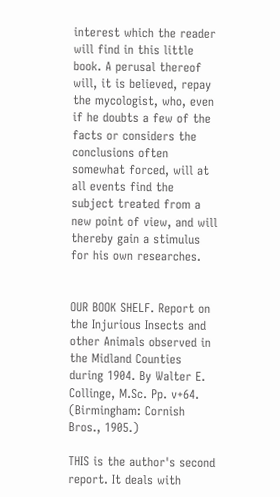interest which the reader will find in this little book. A perusal thereof will, it is believed, repay the mycologist, who, even if he doubts a few of the facts or considers the conclusions often somewhat forced, will at all events find the subject treated from a new point of view, and will thereby gain a stimulus for his own researches.


OUR BOOK SHELF. Report on the Injurious Insects and other Animals observed in the Midland Counties during 1904. By Walter E. Collinge, M.Sc. Pp. v+64. (Birmingham: Cornish Bros., 1905.)

THIS is the author's second report. It deals with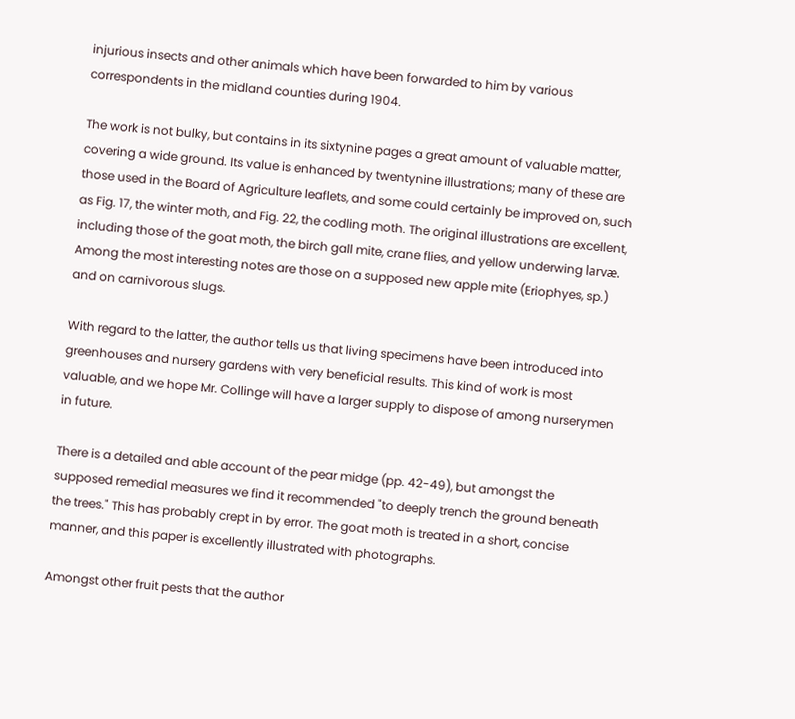injurious insects and other animals which have been forwarded to him by various correspondents in the midland counties during 1904.

The work is not bulky, but contains in its sixtynine pages a great amount of valuable matter, covering a wide ground. Its value is enhanced by twentynine illustrations; many of these are those used in the Board of Agriculture leaflets, and some could certainly be improved on, such as Fig. 17, the winter moth, and Fig. 22, the codling moth. The original illustrations are excellent, including those of the goat moth, the birch gall mite, crane flies, and yellow underwing larvæ. Among the most interesting notes are those on a supposed new apple mite (Eriophyes, sp.) and on carnivorous slugs.

With regard to the latter, the author tells us that living specimens have been introduced into greenhouses and nursery gardens with very beneficial results. This kind of work is most valuable, and we hope Mr. Collinge will have a larger supply to dispose of among nurserymen in future.

There is a detailed and able account of the pear midge (pp. 42-49), but amongst the supposed remedial measures we find it recommended "to deeply trench the ground beneath the trees." This has probably crept in by error. The goat moth is treated in a short, concise manner, and this paper is excellently illustrated with photographs.

Amongst other fruit pests that the author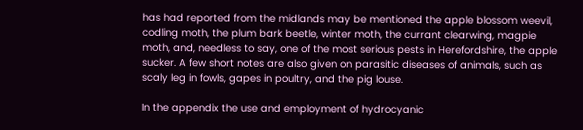has had reported from the midlands may be mentioned the apple blossom weevil, codling moth, the plum bark beetle, winter moth, the currant clearwing, magpie moth, and, needless to say, one of the most serious pests in Herefordshire, the apple sucker. A few short notes are also given on parasitic diseases of animals, such as scaly leg in fowls, gapes in poultry, and the pig louse.

In the appendix the use and employment of hydrocyanic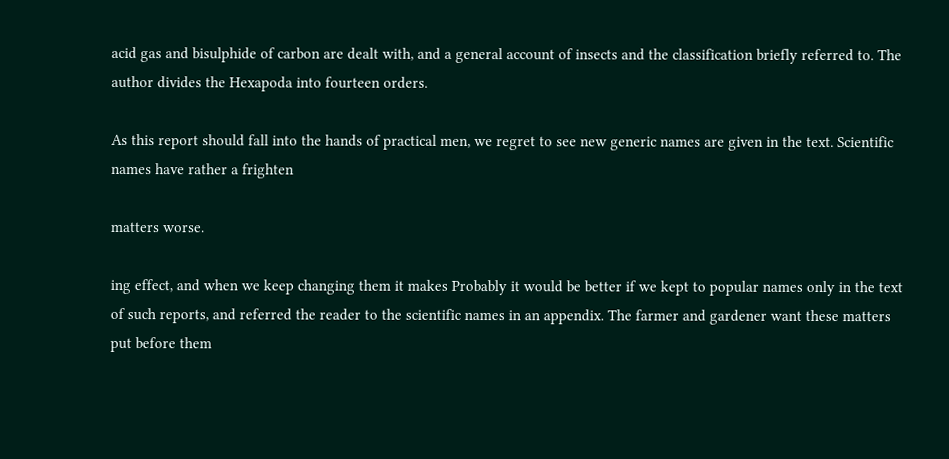acid gas and bisulphide of carbon are dealt with, and a general account of insects and the classification briefly referred to. The author divides the Hexapoda into fourteen orders.

As this report should fall into the hands of practical men, we regret to see new generic names are given in the text. Scientific names have rather a frighten

matters worse.

ing effect, and when we keep changing them it makes Probably it would be better if we kept to popular names only in the text of such reports, and referred the reader to the scientific names in an appendix. The farmer and gardener want these matters put before them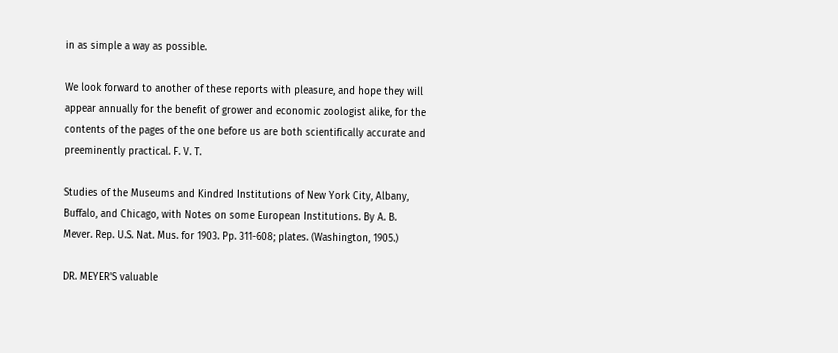in as simple a way as possible.

We look forward to another of these reports with pleasure, and hope they will appear annually for the benefit of grower and economic zoologist alike, for the contents of the pages of the one before us are both scientifically accurate and preeminently practical. F. V. T.

Studies of the Museums and Kindred Institutions of New York City, Albany, Buffalo, and Chicago, with Notes on some European Institutions. By A. B. Mever. Rep. U.S. Nat. Mus. for 1903. Pp. 311-608; plates. (Washington, 1905.)

DR. MEYER'S valuable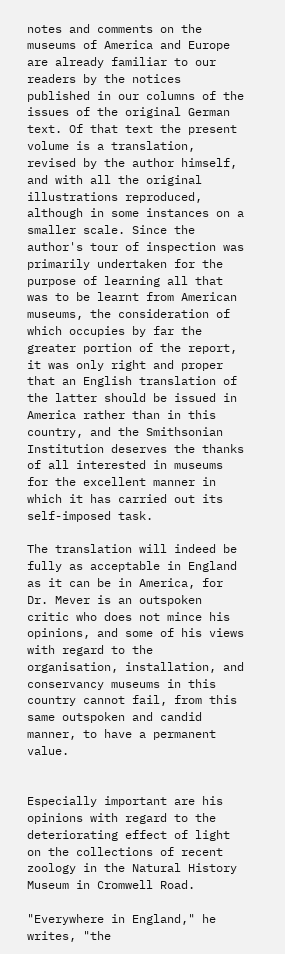notes and comments on the museums of America and Europe are already familiar to our readers by the notices published in our columns of the issues of the original German text. Of that text the present volume is a translation, revised by the author himself, and with all the original illustrations reproduced, although in some instances on a smaller scale. Since the author's tour of inspection was primarily undertaken for the purpose of learning all that was to be learnt from American museums, the consideration of which occupies by far the greater portion of the report, it was only right and proper that an English translation of the latter should be issued in America rather than in this country, and the Smithsonian Institution deserves the thanks of all interested in museums for the excellent manner in which it has carried out its self-imposed task.

The translation will indeed be fully as acceptable in England as it can be in America, for Dr. Mever is an outspoken critic who does not mince his opinions, and some of his views with regard to the organisation, installation, and conservancy museums in this country cannot fail, from this same outspoken and candid manner, to have a permanent value.


Especially important are his opinions with regard to the deteriorating effect of light on the collections of recent zoology in the Natural History Museum in Cromwell Road.

"Everywhere in England," he writes, "the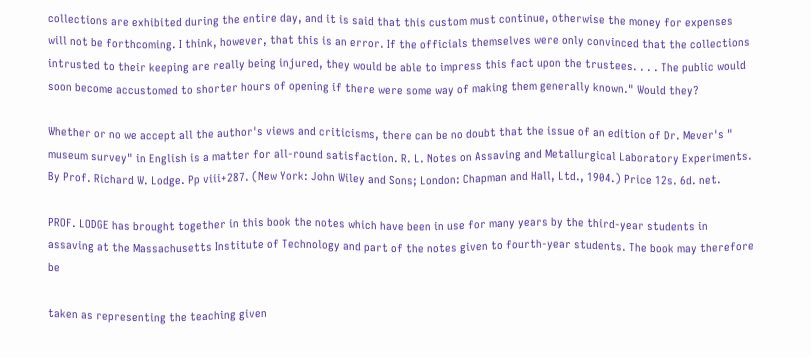collections are exhibited during the entire day, and it is said that this custom must continue, otherwise the money for expenses will not be forthcoming. I think, however, that this is an error. If the officials themselves were only convinced that the collections intrusted to their keeping are really being injured, they would be able to impress this fact upon the trustees. . . . The public would soon become accustomed to shorter hours of opening if there were some way of making them generally known." Would they?

Whether or no we accept all the author's views and criticisms, there can be no doubt that the issue of an edition of Dr. Mever's " museum survey" in English is a matter for all-round satisfaction. R. L. Notes on Assaving and Metallurgical Laboratory Experiments. By Prof. Richard W. Lodge. Pp viii+287. (New York: John Wiley and Sons; London: Chapman and Hall, Ltd., 1904.) Price 12s. 6d. net.

PROF. LODGE has brought together in this book the notes which have been in use for many years by the third-year students in assaving at the Massachusetts Institute of Technology and part of the notes given to fourth-year students. The book may therefore be

taken as representing the teaching given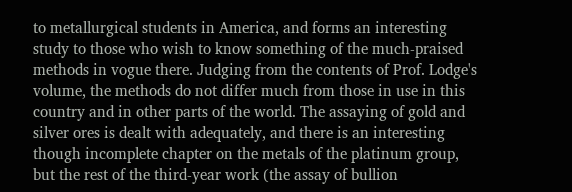to metallurgical students in America, and forms an interesting study to those who wish to know something of the much-praised methods in vogue there. Judging from the contents of Prof. Lodge's volume, the methods do not differ much from those in use in this country and in other parts of the world. The assaying of gold and silver ores is dealt with adequately, and there is an interesting though incomplete chapter on the metals of the platinum group, but the rest of the third-year work (the assay of bullion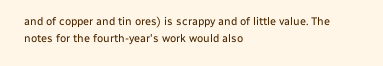and of copper and tin ores) is scrappy and of little value. The notes for the fourth-year's work would also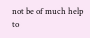not be of much help to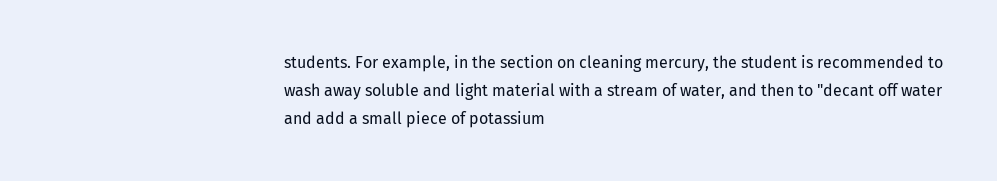students. For example, in the section on cleaning mercury, the student is recommended to wash away soluble and light material with a stream of water, and then to "decant off water and add a small piece of potassium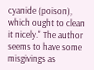cyanide (poison), which ought to clean it nicely." The author seems to have some misgivings as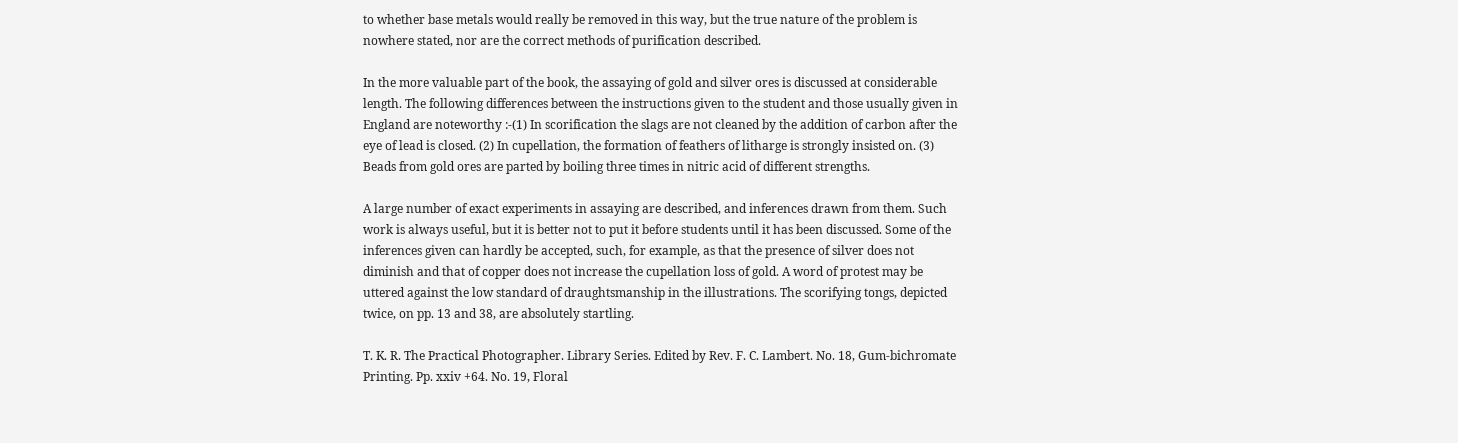to whether base metals would really be removed in this way, but the true nature of the problem is nowhere stated, nor are the correct methods of purification described.

In the more valuable part of the book, the assaying of gold and silver ores is discussed at considerable length. The following differences between the instructions given to the student and those usually given in England are noteworthy :-(1) In scorification the slags are not cleaned by the addition of carbon after the eye of lead is closed. (2) In cupellation, the formation of feathers of litharge is strongly insisted on. (3) Beads from gold ores are parted by boiling three times in nitric acid of different strengths.

A large number of exact experiments in assaying are described, and inferences drawn from them. Such work is always useful, but it is better not to put it before students until it has been discussed. Some of the inferences given can hardly be accepted, such, for example, as that the presence of silver does not diminish and that of copper does not increase the cupellation loss of gold. A word of protest may be uttered against the low standard of draughtsmanship in the illustrations. The scorifying tongs, depicted twice, on pp. 13 and 38, are absolutely startling.

T. K. R. The Practical Photographer. Library Series. Edited by Rev. F. C. Lambert. No. 18, Gum-bichromate Printing. Pp. xxiv +64. No. 19, Floral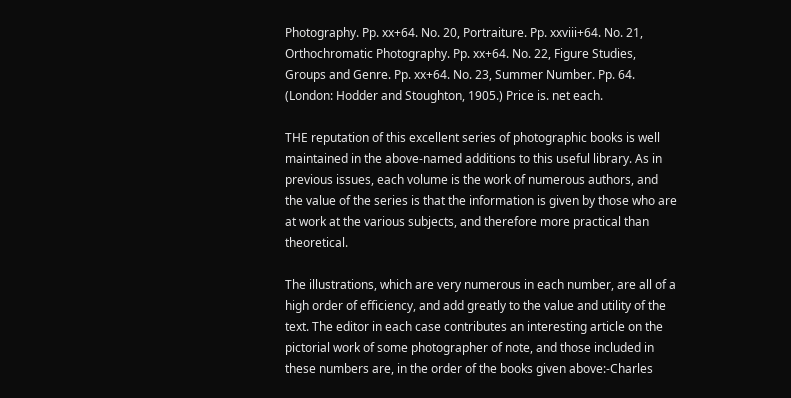Photography. Pp. xx+64. No. 20, Portraiture. Pp. xxviii+64. No. 21, Orthochromatic Photography. Pp. xx+64. No. 22, Figure Studies, Groups and Genre. Pp. xx+64. No. 23, Summer Number. Pp. 64. (London: Hodder and Stoughton, 1905.) Price is. net each.

THE reputation of this excellent series of photographic books is well maintained in the above-named additions to this useful library. As in previous issues, each volume is the work of numerous authors, and the value of the series is that the information is given by those who are at work at the various subjects, and therefore more practical than theoretical.

The illustrations, which are very numerous in each number, are all of a high order of efficiency, and add greatly to the value and utility of the text. The editor in each case contributes an interesting article on the pictorial work of some photographer of note, and those included in these numbers are, in the order of the books given above:-Charles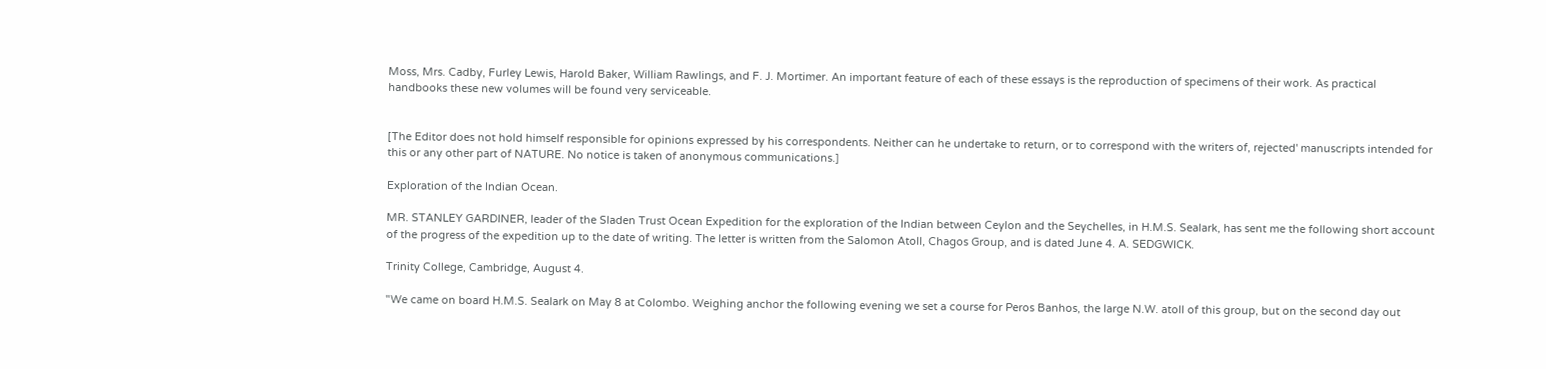Moss, Mrs. Cadby, Furley Lewis, Harold Baker, William Rawlings, and F. J. Mortimer. An important feature of each of these essays is the reproduction of specimens of their work. As practical handbooks these new volumes will be found very serviceable.


[The Editor does not hold himself responsible for opinions expressed by his correspondents. Neither can he undertake to return, or to correspond with the writers of, rejected' manuscripts intended for this or any other part of NATURE. No notice is taken of anonymous communications.]

Exploration of the Indian Ocean.

MR. STANLEY GARDINER, leader of the Sladen Trust Ocean Expedition for the exploration of the Indian between Ceylon and the Seychelles, in H.M.S. Sealark, has sent me the following short account of the progress of the expedition up to the date of writing. The letter is written from the Salomon Atoll, Chagos Group, and is dated June 4. A. SEDGWICK.

Trinity College, Cambridge, August 4.

"We came on board H.M.S. Sealark on May 8 at Colombo. Weighing anchor the following evening we set a course for Peros Banhos, the large N.W. atoll of this group, but on the second day out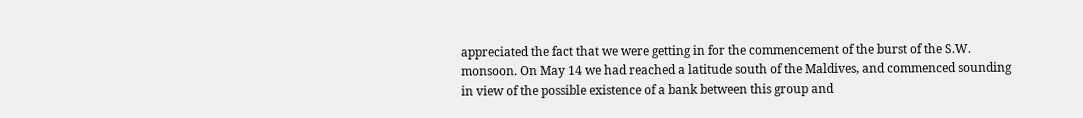appreciated the fact that we were getting in for the commencement of the burst of the S.W. monsoon. On May 14 we had reached a latitude south of the Maldives, and commenced sounding in view of the possible existence of a bank between this group and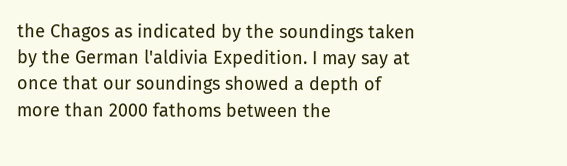the Chagos as indicated by the soundings taken by the German l'aldivia Expedition. I may say at once that our soundings showed a depth of more than 2000 fathoms between the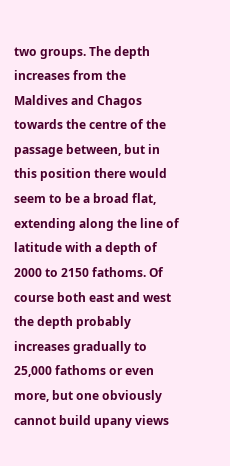two groups. The depth increases from the Maldives and Chagos towards the centre of the passage between, but in this position there would seem to be a broad flat, extending along the line of latitude with a depth of 2000 to 2150 fathoms. Of course both east and west the depth probably increases gradually to 25,000 fathoms or even more, but one obviously cannot build upany views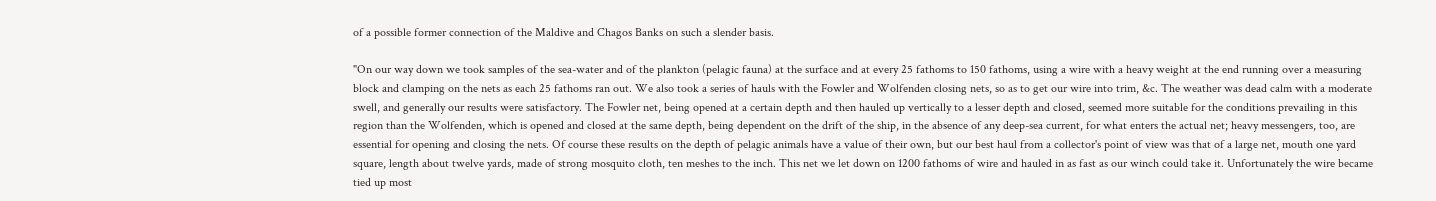of a possible former connection of the Maldive and Chagos Banks on such a slender basis.

"On our way down we took samples of the sea-water and of the plankton (pelagic fauna) at the surface and at every 25 fathoms to 150 fathoms, using a wire with a heavy weight at the end running over a measuring block and clamping on the nets as each 25 fathoms ran out. We also took a series of hauls with the Fowler and Wolfenden closing nets, so as to get our wire into trim, &c. The weather was dead calm with a moderate swell, and generally our results were satisfactory. The Fowler net, being opened at a certain depth and then hauled up vertically to a lesser depth and closed, seemed more suitable for the conditions prevailing in this region than the Wolfenden, which is opened and closed at the same depth, being dependent on the drift of the ship, in the absence of any deep-sea current, for what enters the actual net; heavy messengers, too, are essential for opening and closing the nets. Of course these results on the depth of pelagic animals have a value of their own, but our best haul from a collector's point of view was that of a large net, mouth one yard square, length about twelve yards, made of strong mosquito cloth, ten meshes to the inch. This net we let down on 1200 fathoms of wire and hauled in as fast as our winch could take it. Unfortunately the wire became tied up most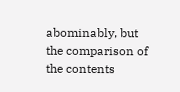abominably, but the comparison of the contents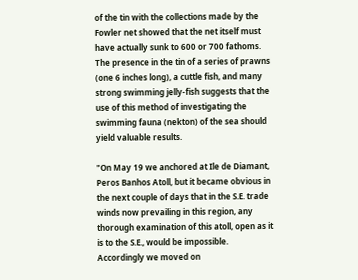of the tin with the collections made by the Fowler net showed that the net itself must have actually sunk to 600 or 700 fathoms. The presence in the tin of a series of prawns (one 6 inches long), a cuttle fish, and many strong swimming jelly-fish suggests that the use of this method of investigating the swimming fauna (nekton) of the sea should yield valuable results.

"On May 19 we anchored at Ile de Diamant, Peros Banhos Atoll, but it became obvious in the next couple of days that in the S.E. trade winds now prevailing in this region, any thorough examination of this atoll, open as it is to the S.E., would be impossible. Accordingly we moved on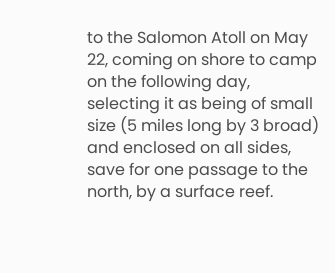to the Salomon Atoll on May 22, coming on shore to camp on the following day, selecting it as being of small size (5 miles long by 3 broad) and enclosed on all sides, save for one passage to the north, by a surface reef.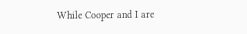While Cooper and I are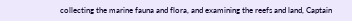collecting the marine fauna and flora, and examining the reefs and land, Captain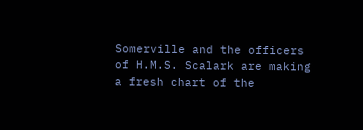Somerville and the officers of H.M.S. Scalark are making a fresh chart of the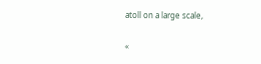atoll on a large scale,

«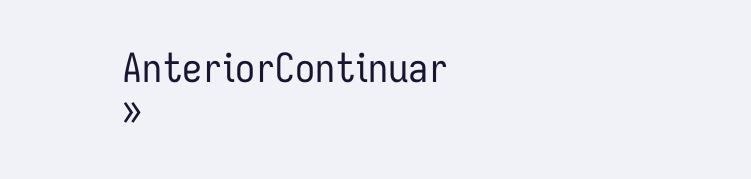AnteriorContinuar »